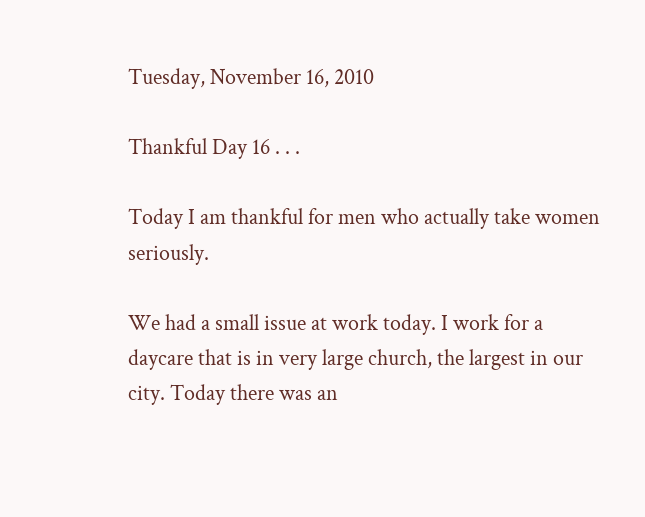Tuesday, November 16, 2010

Thankful Day 16 . . .

Today I am thankful for men who actually take women seriously.

We had a small issue at work today. I work for a daycare that is in very large church, the largest in our city. Today there was an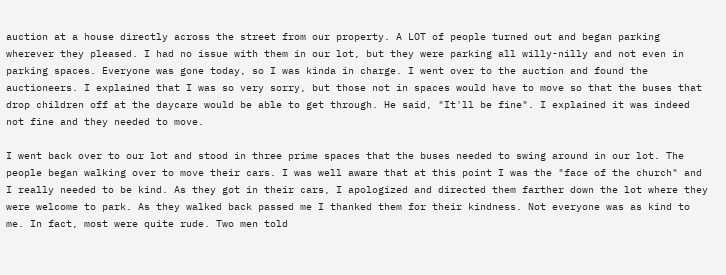auction at a house directly across the street from our property. A LOT of people turned out and began parking wherever they pleased. I had no issue with them in our lot, but they were parking all willy-nilly and not even in parking spaces. Everyone was gone today, so I was kinda in charge. I went over to the auction and found the auctioneers. I explained that I was so very sorry, but those not in spaces would have to move so that the buses that drop children off at the daycare would be able to get through. He said, "It'll be fine". I explained it was indeed not fine and they needed to move.

I went back over to our lot and stood in three prime spaces that the buses needed to swing around in our lot. The people began walking over to move their cars. I was well aware that at this point I was the "face of the church" and I really needed to be kind. As they got in their cars, I apologized and directed them farther down the lot where they were welcome to park. As they walked back passed me I thanked them for their kindness. Not everyone was as kind to me. In fact, most were quite rude. Two men told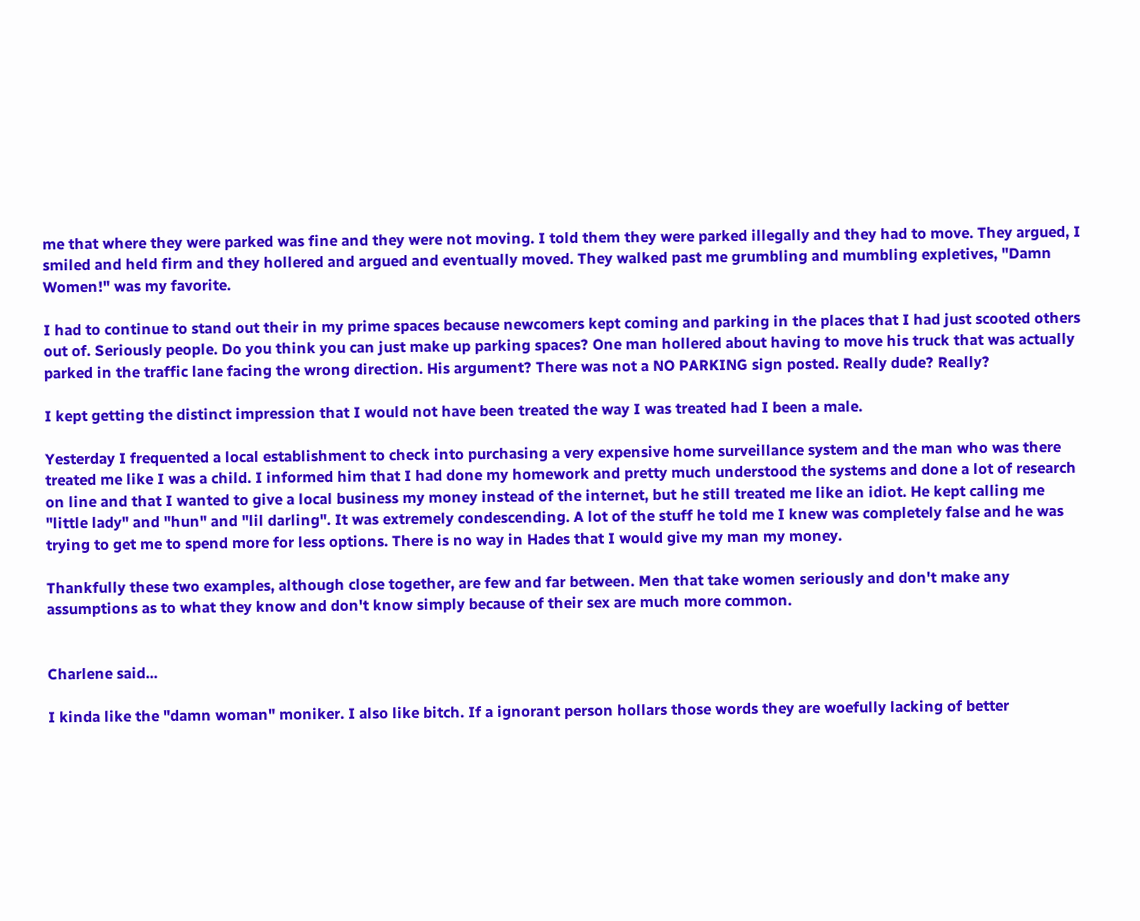me that where they were parked was fine and they were not moving. I told them they were parked illegally and they had to move. They argued, I smiled and held firm and they hollered and argued and eventually moved. They walked past me grumbling and mumbling expletives, "Damn Women!" was my favorite.

I had to continue to stand out their in my prime spaces because newcomers kept coming and parking in the places that I had just scooted others out of. Seriously people. Do you think you can just make up parking spaces? One man hollered about having to move his truck that was actually parked in the traffic lane facing the wrong direction. His argument? There was not a NO PARKING sign posted. Really dude? Really?

I kept getting the distinct impression that I would not have been treated the way I was treated had I been a male.

Yesterday I frequented a local establishment to check into purchasing a very expensive home surveillance system and the man who was there treated me like I was a child. I informed him that I had done my homework and pretty much understood the systems and done a lot of research on line and that I wanted to give a local business my money instead of the internet, but he still treated me like an idiot. He kept calling me "little lady" and "hun" and "lil darling". It was extremely condescending. A lot of the stuff he told me I knew was completely false and he was trying to get me to spend more for less options. There is no way in Hades that I would give my man my money.

Thankfully these two examples, although close together, are few and far between. Men that take women seriously and don't make any assumptions as to what they know and don't know simply because of their sex are much more common.


Charlene said...

I kinda like the "damn woman" moniker. I also like bitch. If a ignorant person hollars those words they are woefully lacking of better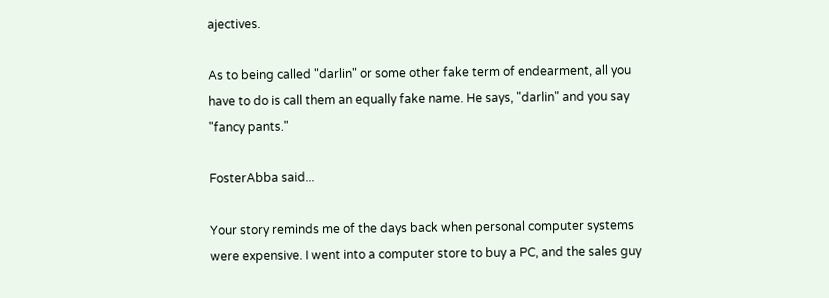ajectives.

As to being called "darlin" or some other fake term of endearment, all you have to do is call them an equally fake name. He says, "darlin" and you say "fancy pants."

FosterAbba said...

Your story reminds me of the days back when personal computer systems were expensive. I went into a computer store to buy a PC, and the sales guy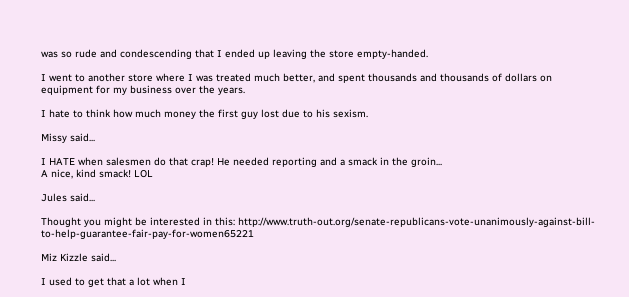was so rude and condescending that I ended up leaving the store empty-handed.

I went to another store where I was treated much better, and spent thousands and thousands of dollars on equipment for my business over the years.

I hate to think how much money the first guy lost due to his sexism.

Missy said...

I HATE when salesmen do that crap! He needed reporting and a smack in the groin...
A nice, kind smack! LOL

Jules said...

Thought you might be interested in this: http://www.truth-out.org/senate-republicans-vote-unanimously-against-bill-to-help-guarantee-fair-pay-for-women65221

Miz Kizzle said...

I used to get that a lot when I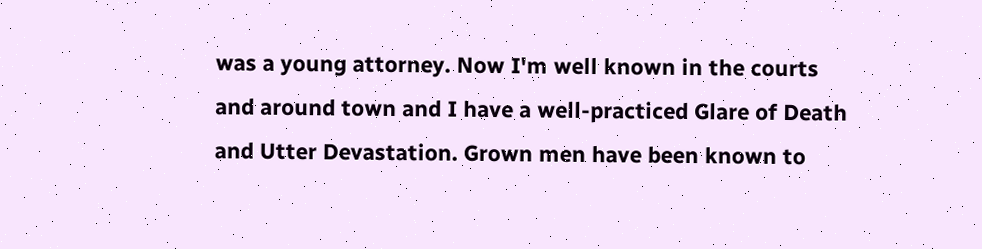was a young attorney. Now I'm well known in the courts and around town and I have a well-practiced Glare of Death and Utter Devastation. Grown men have been known to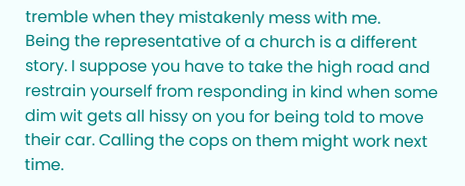tremble when they mistakenly mess with me.
Being the representative of a church is a different story. I suppose you have to take the high road and restrain yourself from responding in kind when some dim wit gets all hissy on you for being told to move their car. Calling the cops on them might work next time.